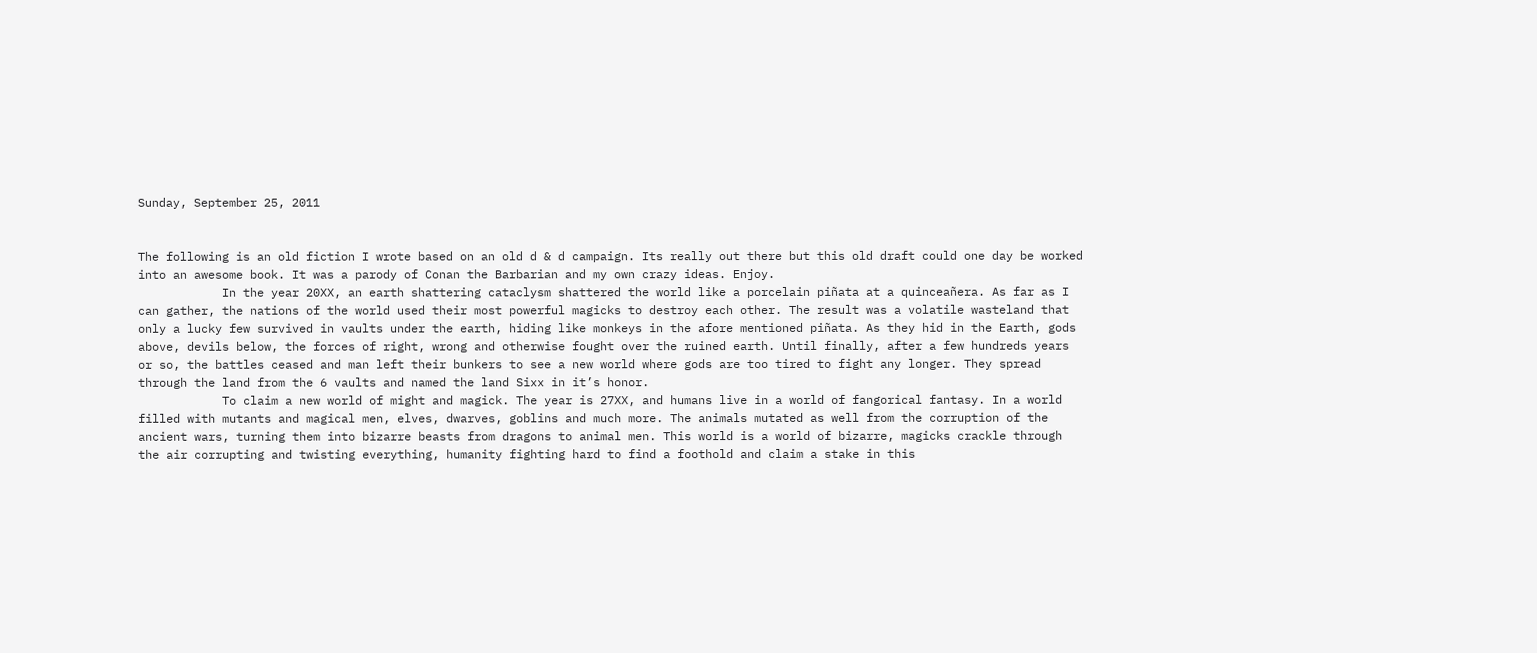Sunday, September 25, 2011


The following is an old fiction I wrote based on an old d & d campaign. Its really out there but this old draft could one day be worked into an awesome book. It was a parody of Conan the Barbarian and my own crazy ideas. Enjoy.
            In the year 20XX, an earth shattering cataclysm shattered the world like a porcelain piñata at a quinceañera. As far as I can gather, the nations of the world used their most powerful magicks to destroy each other. The result was a volatile wasteland that only a lucky few survived in vaults under the earth, hiding like monkeys in the afore mentioned piñata. As they hid in the Earth, gods above, devils below, the forces of right, wrong and otherwise fought over the ruined earth. Until finally, after a few hundreds years or so, the battles ceased and man left their bunkers to see a new world where gods are too tired to fight any longer. They spread through the land from the 6 vaults and named the land Sixx in it’s honor.
            To claim a new world of might and magick. The year is 27XX, and humans live in a world of fangorical fantasy. In a world filled with mutants and magical men, elves, dwarves, goblins and much more. The animals mutated as well from the corruption of the ancient wars, turning them into bizarre beasts from dragons to animal men. This world is a world of bizarre, magicks crackle through the air corrupting and twisting everything, humanity fighting hard to find a foothold and claim a stake in this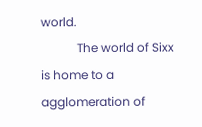world.
            The world of Sixx is home to a agglomeration of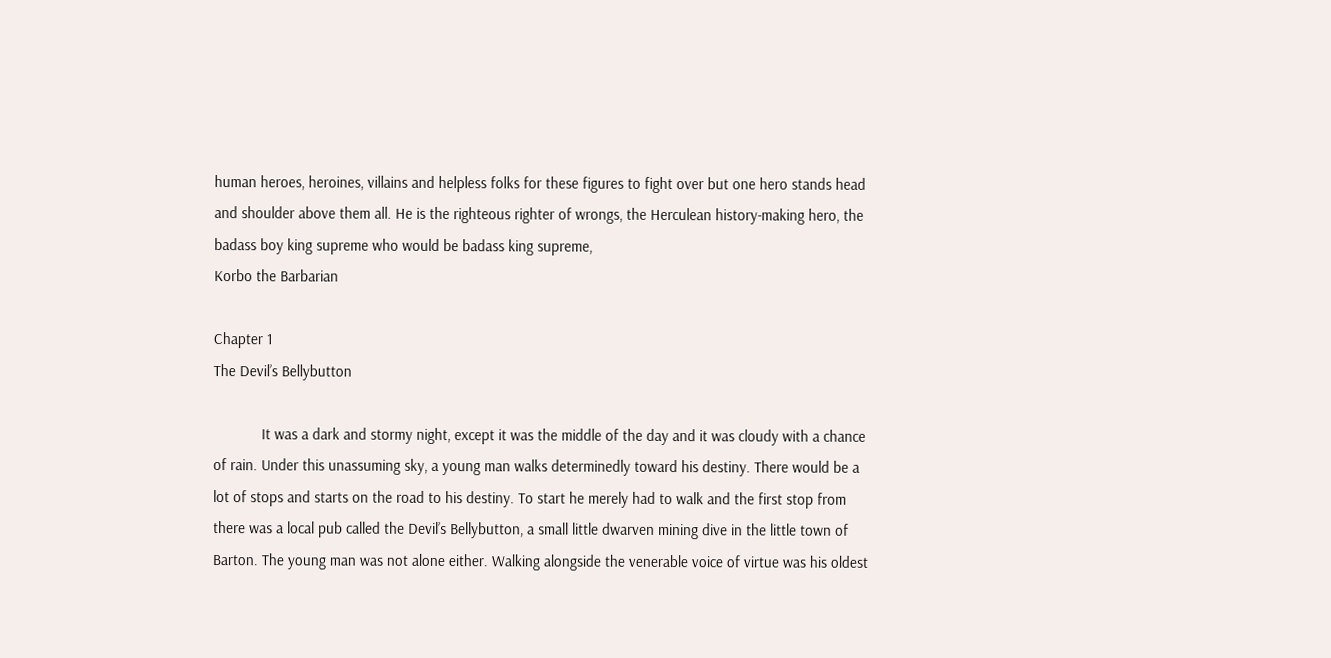human heroes, heroines, villains and helpless folks for these figures to fight over but one hero stands head and shoulder above them all. He is the righteous righter of wrongs, the Herculean history-making hero, the badass boy king supreme who would be badass king supreme,
Korbo the Barbarian

Chapter 1
The Devil’s Bellybutton

            It was a dark and stormy night, except it was the middle of the day and it was cloudy with a chance of rain. Under this unassuming sky, a young man walks determinedly toward his destiny. There would be a lot of stops and starts on the road to his destiny. To start he merely had to walk and the first stop from there was a local pub called the Devil’s Bellybutton, a small little dwarven mining dive in the little town of Barton. The young man was not alone either. Walking alongside the venerable voice of virtue was his oldest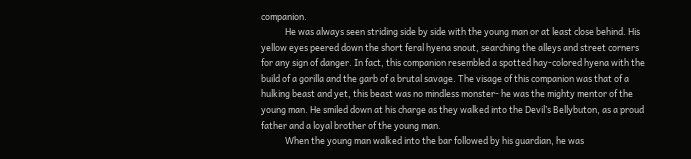companion.
            He was always seen striding side by side with the young man or at least close behind. His yellow eyes peered down the short feral hyena snout, searching the alleys and street corners for any sign of danger. In fact, this companion resembled a spotted hay-colored hyena with the build of a gorilla and the garb of a brutal savage. The visage of this companion was that of a hulking beast and yet, this beast was no mindless monster- he was the mighty mentor of the young man. He smiled down at his charge as they walked into the Devil’s Bellybuton, as a proud father and a loyal brother of the young man.
            When the young man walked into the bar followed by his guardian, he was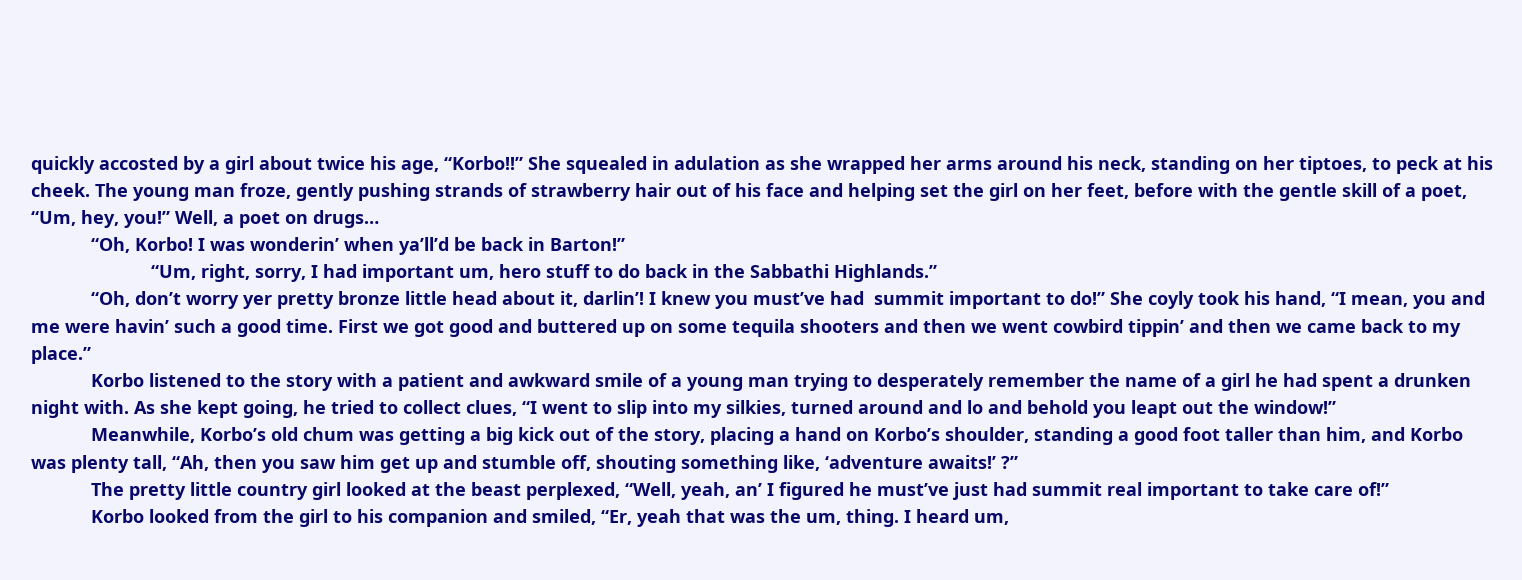quickly accosted by a girl about twice his age, “Korbo!!” She squealed in adulation as she wrapped her arms around his neck, standing on her tiptoes, to peck at his cheek. The young man froze, gently pushing strands of strawberry hair out of his face and helping set the girl on her feet, before with the gentle skill of a poet, “Um, hey, you!” Well, a poet on drugs…
            “Oh, Korbo! I was wonderin’ when ya’ll’d be back in Barton!”
                        “Um, right, sorry, I had important um, hero stuff to do back in the Sabbathi Highlands.”
            “Oh, don’t worry yer pretty bronze little head about it, darlin’! I knew you must’ve had  summit important to do!” She coyly took his hand, “I mean, you and me were havin’ such a good time. First we got good and buttered up on some tequila shooters and then we went cowbird tippin’ and then we came back to my place.”
            Korbo listened to the story with a patient and awkward smile of a young man trying to desperately remember the name of a girl he had spent a drunken night with. As she kept going, he tried to collect clues, “I went to slip into my silkies, turned around and lo and behold you leapt out the window!”
            Meanwhile, Korbo’s old chum was getting a big kick out of the story, placing a hand on Korbo’s shoulder, standing a good foot taller than him, and Korbo was plenty tall, “Ah, then you saw him get up and stumble off, shouting something like, ‘adventure awaits!’ ?”
            The pretty little country girl looked at the beast perplexed, “Well, yeah, an’ I figured he must’ve just had summit real important to take care of!”
            Korbo looked from the girl to his companion and smiled, “Er, yeah that was the um, thing. I heard um,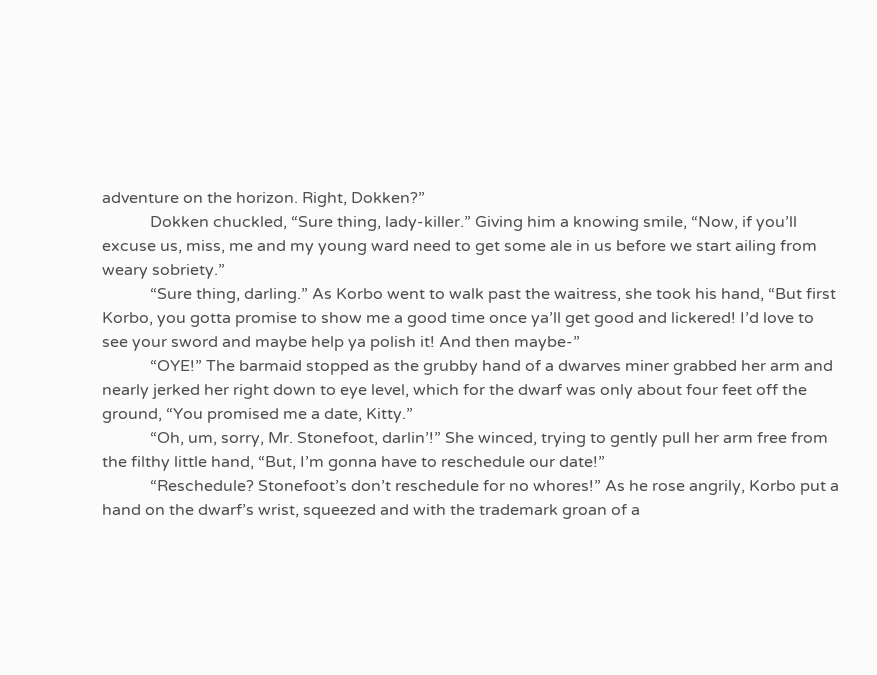adventure on the horizon. Right, Dokken?”
            Dokken chuckled, “Sure thing, lady-killer.” Giving him a knowing smile, “Now, if you’ll excuse us, miss, me and my young ward need to get some ale in us before we start ailing from weary sobriety.”
            “Sure thing, darling.” As Korbo went to walk past the waitress, she took his hand, “But first Korbo, you gotta promise to show me a good time once ya’ll get good and lickered! I’d love to see your sword and maybe help ya polish it! And then maybe-”
            “OYE!” The barmaid stopped as the grubby hand of a dwarves miner grabbed her arm and nearly jerked her right down to eye level, which for the dwarf was only about four feet off the ground, “You promised me a date, Kitty.”
            “Oh, um, sorry, Mr. Stonefoot, darlin’!” She winced, trying to gently pull her arm free from the filthy little hand, “But, I’m gonna have to reschedule our date!”
            “Reschedule? Stonefoot’s don’t reschedule for no whores!” As he rose angrily, Korbo put a hand on the dwarf’s wrist, squeezed and with the trademark groan of a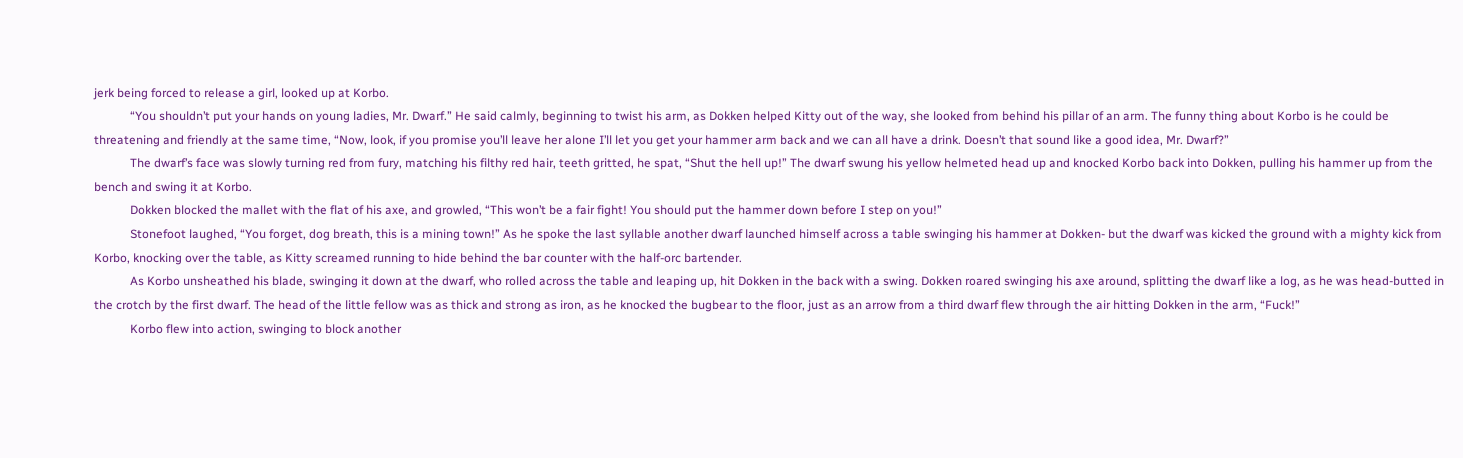jerk being forced to release a girl, looked up at Korbo.
            “You shouldn’t put your hands on young ladies, Mr. Dwarf.” He said calmly, beginning to twist his arm, as Dokken helped Kitty out of the way, she looked from behind his pillar of an arm. The funny thing about Korbo is he could be threatening and friendly at the same time, “Now, look, if you promise you’ll leave her alone I’ll let you get your hammer arm back and we can all have a drink. Doesn’t that sound like a good idea, Mr. Dwarf?”
            The dwarf’s face was slowly turning red from fury, matching his filthy red hair, teeth gritted, he spat, “Shut the hell up!” The dwarf swung his yellow helmeted head up and knocked Korbo back into Dokken, pulling his hammer up from the bench and swing it at Korbo.
            Dokken blocked the mallet with the flat of his axe, and growled, “This won’t be a fair fight! You should put the hammer down before I step on you!”
            Stonefoot laughed, “You forget, dog breath, this is a mining town!” As he spoke the last syllable another dwarf launched himself across a table swinging his hammer at Dokken- but the dwarf was kicked the ground with a mighty kick from Korbo, knocking over the table, as Kitty screamed running to hide behind the bar counter with the half-orc bartender.
            As Korbo unsheathed his blade, swinging it down at the dwarf, who rolled across the table and leaping up, hit Dokken in the back with a swing. Dokken roared swinging his axe around, splitting the dwarf like a log, as he was head-butted in the crotch by the first dwarf. The head of the little fellow was as thick and strong as iron, as he knocked the bugbear to the floor, just as an arrow from a third dwarf flew through the air hitting Dokken in the arm, “Fuck!”
            Korbo flew into action, swinging to block another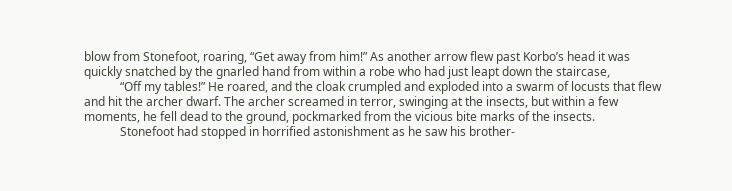blow from Stonefoot, roaring, “Get away from him!” As another arrow flew past Korbo’s head it was quickly snatched by the gnarled hand from within a robe who had just leapt down the staircase,
            “Off my tables!” He roared, and the cloak crumpled and exploded into a swarm of locusts that flew and hit the archer dwarf. The archer screamed in terror, swinging at the insects, but within a few moments, he fell dead to the ground, pockmarked from the vicious bite marks of the insects.
            Stonefoot had stopped in horrified astonishment as he saw his brother-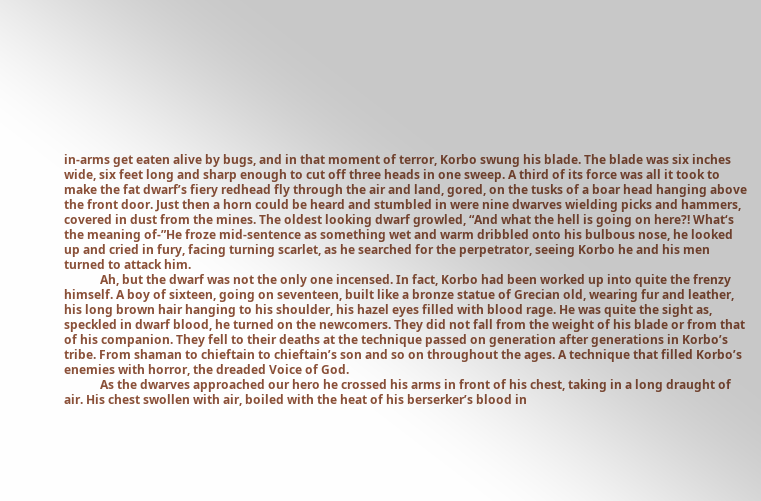in-arms get eaten alive by bugs, and in that moment of terror, Korbo swung his blade. The blade was six inches wide, six feet long and sharp enough to cut off three heads in one sweep. A third of its force was all it took to make the fat dwarf’s fiery redhead fly through the air and land, gored, on the tusks of a boar head hanging above the front door. Just then a horn could be heard and stumbled in were nine dwarves wielding picks and hammers, covered in dust from the mines. The oldest looking dwarf growled, “And what the hell is going on here?! What‘s the meaning of-”He froze mid-sentence as something wet and warm dribbled onto his bulbous nose, he looked up and cried in fury, facing turning scarlet, as he searched for the perpetrator, seeing Korbo he and his men turned to attack him.
            Ah, but the dwarf was not the only one incensed. In fact, Korbo had been worked up into quite the frenzy himself. A boy of sixteen, going on seventeen, built like a bronze statue of Grecian old, wearing fur and leather, his long brown hair hanging to his shoulder, his hazel eyes filled with blood rage. He was quite the sight as, speckled in dwarf blood, he turned on the newcomers. They did not fall from the weight of his blade or from that of his companion. They fell to their deaths at the technique passed on generation after generations in Korbo’s tribe. From shaman to chieftain to chieftain’s son and so on throughout the ages. A technique that filled Korbo’s enemies with horror, the dreaded Voice of God.
            As the dwarves approached our hero he crossed his arms in front of his chest, taking in a long draught of air. His chest swollen with air, boiled with the heat of his berserker’s blood in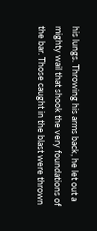his lungs. Throwing his arms back, he let out a mighty wail that shook the very foundations of the bar. Those caught in the blast were thrown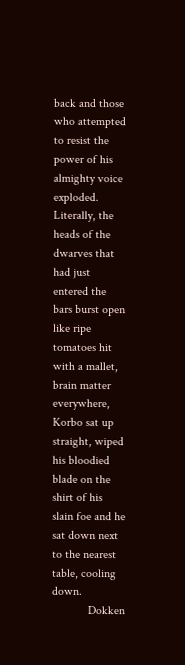back and those who attempted to resist the power of his almighty voice exploded. Literally, the heads of the dwarves that had just entered the bars burst open like ripe tomatoes hit with a mallet, brain matter everywhere, Korbo sat up straight, wiped his bloodied blade on the shirt of his slain foe and he sat down next to the nearest table, cooling down.
            Dokken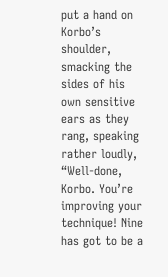put a hand on Korbo’s shoulder, smacking the sides of his own sensitive ears as they rang, speaking rather loudly, “Well-done, Korbo. You’re improving your technique! Nine has got to be a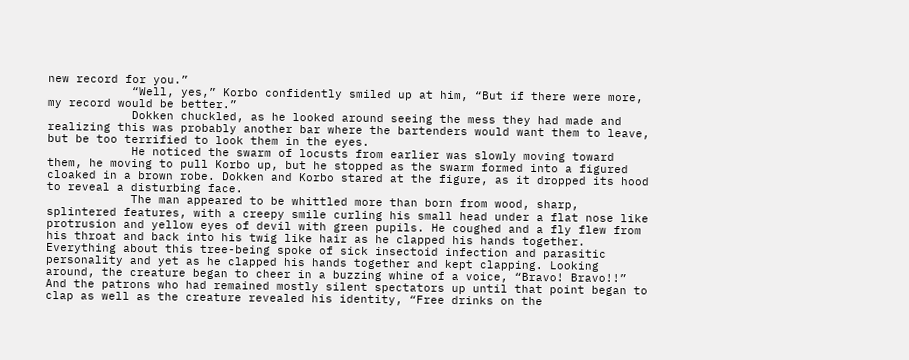new record for you.”
            “Well, yes,” Korbo confidently smiled up at him, “But if there were more, my record would be better.”
            Dokken chuckled, as he looked around seeing the mess they had made and realizing this was probably another bar where the bartenders would want them to leave, but be too terrified to look them in the eyes.
            He noticed the swarm of locusts from earlier was slowly moving toward them, he moving to pull Korbo up, but he stopped as the swarm formed into a figured cloaked in a brown robe. Dokken and Korbo stared at the figure, as it dropped its hood to reveal a disturbing face.
            The man appeared to be whittled more than born from wood, sharp, splintered features, with a creepy smile curling his small head under a flat nose like protrusion and yellow eyes of devil with green pupils. He coughed and a fly flew from his throat and back into his twig like hair as he clapped his hands together. Everything about this tree-being spoke of sick insectoid infection and parasitic personality and yet as he clapped his hands together and kept clapping. Looking around, the creature began to cheer in a buzzing whine of a voice, “Bravo! Bravo!!” And the patrons who had remained mostly silent spectators up until that point began to clap as well as the creature revealed his identity, “Free drinks on the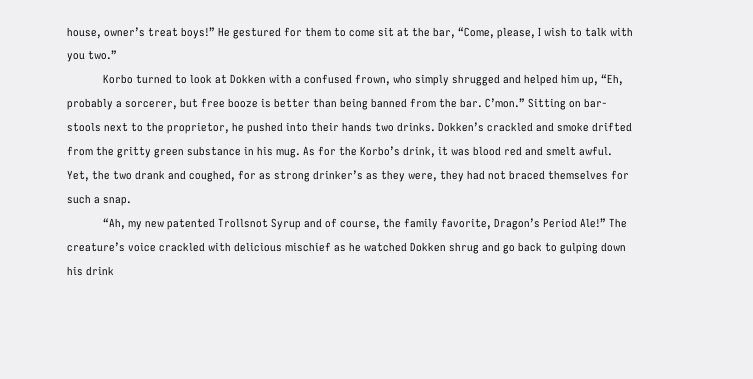house, owner’s treat boys!” He gestured for them to come sit at the bar, “Come, please, I wish to talk with you two.”
            Korbo turned to look at Dokken with a confused frown, who simply shrugged and helped him up, “Eh, probably a sorcerer, but free booze is better than being banned from the bar. C’mon.” Sitting on bar-stools next to the proprietor, he pushed into their hands two drinks. Dokken’s crackled and smoke drifted from the gritty green substance in his mug. As for the Korbo’s drink, it was blood red and smelt awful. Yet, the two drank and coughed, for as strong drinker’s as they were, they had not braced themselves for such a snap.
            “Ah, my new patented Trollsnot Syrup and of course, the family favorite, Dragon’s Period Ale!” The creature’s voice crackled with delicious mischief as he watched Dokken shrug and go back to gulping down his drink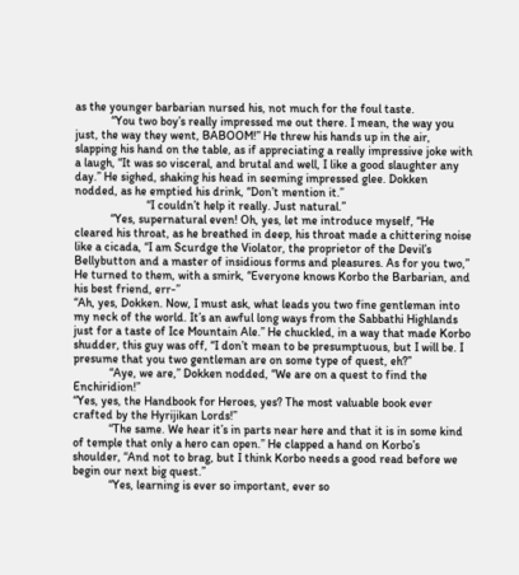as the younger barbarian nursed his, not much for the foul taste.
            “You two boy’s really impressed me out there. I mean, the way you just, the way they went, BABOOM!” He threw his hands up in the air, slapping his hand on the table, as if appreciating a really impressive joke with a laugh, “It was so visceral, and brutal and well, I like a good slaughter any day.” He sighed, shaking his head in seeming impressed glee. Dokken nodded, as he emptied his drink, “Don’t mention it.”
                        “I couldn’t help it really. Just natural.”
            “Yes, supernatural even! Oh, yes, let me introduce myself, “He cleared his throat, as he breathed in deep, his throat made a chittering noise like a cicada, “I am Scurdge the Violator, the proprietor of the Devil’s Bellybutton and a master of insidious forms and pleasures. As for you two,” He turned to them, with a smirk, “Everyone knows Korbo the Barbarian, and his best friend, err-”
“Ah, yes, Dokken. Now, I must ask, what leads you two fine gentleman into my neck of the world. It’s an awful long ways from the Sabbathi Highlands just for a taste of Ice Mountain Ale.” He chuckled, in a way that made Korbo shudder, this guy was off, “I don’t mean to be presumptuous, but I will be. I presume that you two gentleman are on some type of quest, eh?”
            “Aye, we are,” Dokken nodded, “We are on a quest to find the Enchiridion!”
“Yes, yes, the Handbook for Heroes, yes? The most valuable book ever crafted by the Hyrijikan Lords!”
            “The same. We hear it’s in parts near here and that it is in some kind of temple that only a hero can open.” He clapped a hand on Korbo’s shoulder, “And not to brag, but I think Korbo needs a good read before we begin our next big quest.”
            “Yes, learning is ever so important, ever so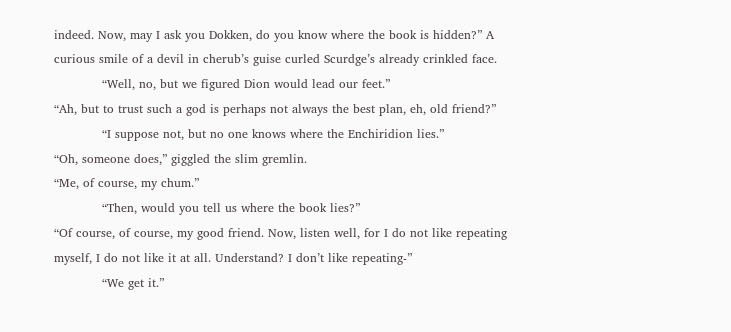indeed. Now, may I ask you Dokken, do you know where the book is hidden?” A curious smile of a devil in cherub’s guise curled Scurdge’s already crinkled face.
            “Well, no, but we figured Dion would lead our feet.”
“Ah, but to trust such a god is perhaps not always the best plan, eh, old friend?”
            “I suppose not, but no one knows where the Enchiridion lies.”
“Oh, someone does,” giggled the slim gremlin.
“Me, of course, my chum.”
            “Then, would you tell us where the book lies?”
“Of course, of course, my good friend. Now, listen well, for I do not like repeating myself, I do not like it at all. Understand? I don’t like repeating-”
            “We get it.”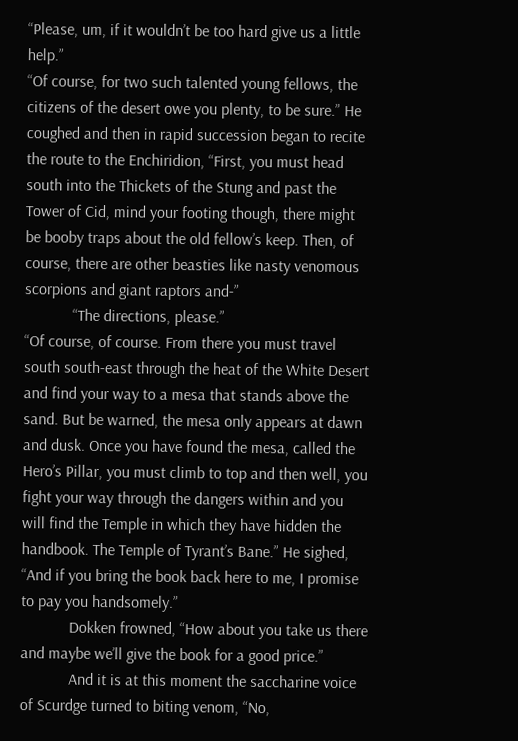“Please, um, if it wouldn’t be too hard give us a little help.”
“Of course, for two such talented young fellows, the citizens of the desert owe you plenty, to be sure.” He coughed and then in rapid succession began to recite the route to the Enchiridion, “First, you must head south into the Thickets of the Stung and past the Tower of Cid, mind your footing though, there might be booby traps about the old fellow’s keep. Then, of course, there are other beasties like nasty venomous scorpions and giant raptors and-”
            “The directions, please.”
“Of course, of course. From there you must travel south south-east through the heat of the White Desert and find your way to a mesa that stands above the sand. But be warned, the mesa only appears at dawn and dusk. Once you have found the mesa, called the Hero’s Pillar, you must climb to top and then well, you fight your way through the dangers within and you will find the Temple in which they have hidden the handbook. The Temple of Tyrant’s Bane.” He sighed, “And if you bring the book back here to me, I promise to pay you handsomely.”
            Dokken frowned, “How about you take us there and maybe we’ll give the book for a good price.”
            And it is at this moment the saccharine voice of Scurdge turned to biting venom, “No,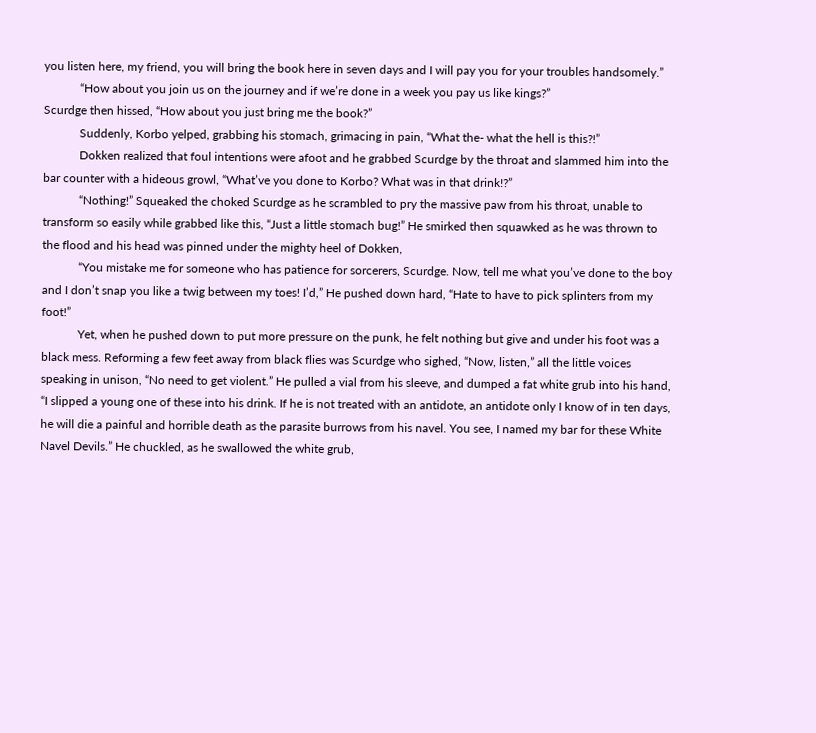you listen here, my friend, you will bring the book here in seven days and I will pay you for your troubles handsomely.”
            “How about you join us on the journey and if we’re done in a week you pay us like kings?”
Scurdge then hissed, “How about you just bring me the book?”
            Suddenly, Korbo yelped, grabbing his stomach, grimacing in pain, “What the- what the hell is this?!”
            Dokken realized that foul intentions were afoot and he grabbed Scurdge by the throat and slammed him into the bar counter with a hideous growl, “What’ve you done to Korbo? What was in that drink!?”
            “Nothing!” Squeaked the choked Scurdge as he scrambled to pry the massive paw from his throat, unable to transform so easily while grabbed like this, “Just a little stomach bug!” He smirked then squawked as he was thrown to the flood and his head was pinned under the mighty heel of Dokken,
            “You mistake me for someone who has patience for sorcerers, Scurdge. Now, tell me what you’ve done to the boy and I don’t snap you like a twig between my toes! I’d,” He pushed down hard, “Hate to have to pick splinters from my foot!”
            Yet, when he pushed down to put more pressure on the punk, he felt nothing but give and under his foot was a black mess. Reforming a few feet away from black flies was Scurdge who sighed, “Now, listen,” all the little voices speaking in unison, “No need to get violent.” He pulled a vial from his sleeve, and dumped a fat white grub into his hand, “I slipped a young one of these into his drink. If he is not treated with an antidote, an antidote only I know of in ten days, he will die a painful and horrible death as the parasite burrows from his navel. You see, I named my bar for these White Navel Devils.” He chuckled, as he swallowed the white grub,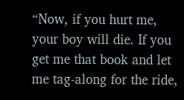“Now, if you hurt me, your boy will die. If you get me that book and let me tag-along for the ride,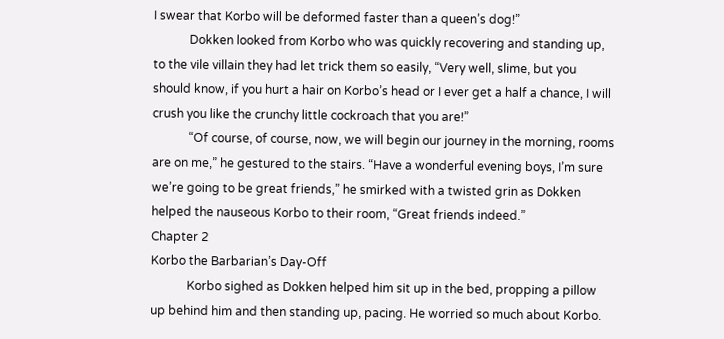I swear that Korbo will be deformed faster than a queen’s dog!”
            Dokken looked from Korbo who was quickly recovering and standing up, to the vile villain they had let trick them so easily, “Very well, slime, but you should know, if you hurt a hair on Korbo’s head or I ever get a half a chance, I will crush you like the crunchy little cockroach that you are!”
            “Of course, of course, now, we will begin our journey in the morning, rooms are on me,” he gestured to the stairs. “Have a wonderful evening boys, I’m sure we’re going to be great friends,” he smirked with a twisted grin as Dokken helped the nauseous Korbo to their room, “Great friends indeed.”
Chapter 2
Korbo the Barbarian’s Day-Off
            Korbo sighed as Dokken helped him sit up in the bed, propping a pillow up behind him and then standing up, pacing. He worried so much about Korbo.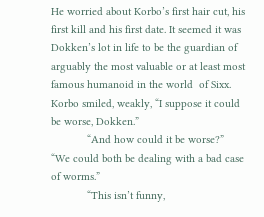He worried about Korbo’s first hair cut, his first kill and his first date. It seemed it was Dokken’s lot in life to be the guardian of arguably the most valuable or at least most famous humanoid in the world  of Sixx. Korbo smiled, weakly, “I suppose it could be worse, Dokken.”
            “And how could it be worse?”
“We could both be dealing with a bad case of worms.”
            “This isn’t funny,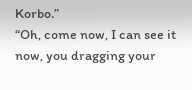Korbo.”
“Oh, come now, I can see it now, you dragging your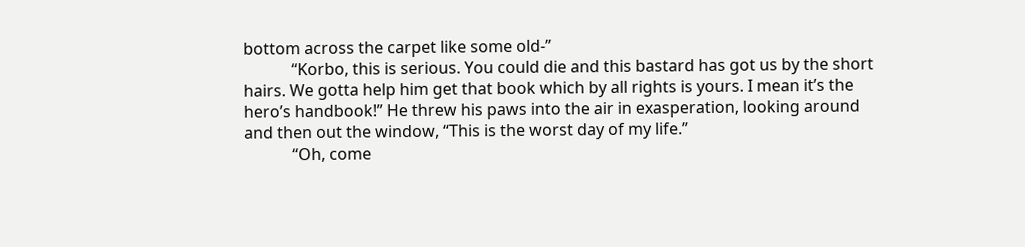bottom across the carpet like some old-”
            “Korbo, this is serious. You could die and this bastard has got us by the short hairs. We gotta help him get that book which by all rights is yours. I mean it’s the hero’s handbook!” He threw his paws into the air in exasperation, looking around and then out the window, “This is the worst day of my life.”
            “Oh, come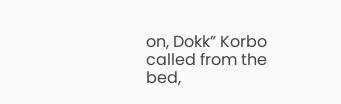on, Dokk” Korbo called from the bed,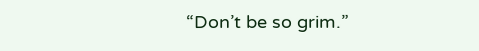“Don’t be so grim.”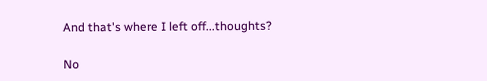And that's where I left off...thoughts?

No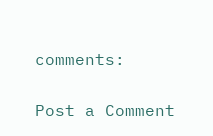comments:

Post a Comment